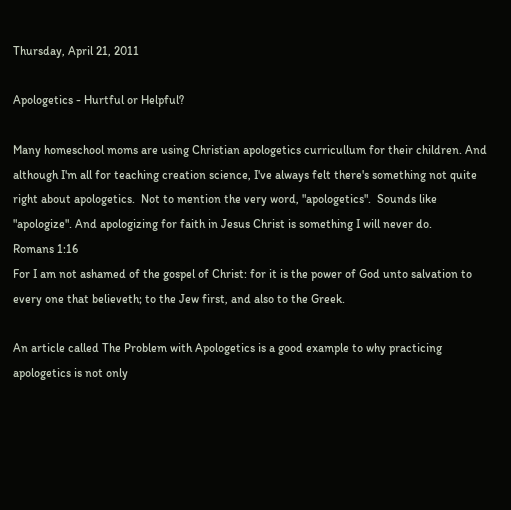Thursday, April 21, 2011

Apologetics - Hurtful or Helpful?

Many homeschool moms are using Christian apologetics curricullum for their children. And although I'm all for teaching creation science, I've always felt there's something not quite right about apologetics.  Not to mention the very word, "apologetics".  Sounds like "apologize". And apologizing for faith in Jesus Christ is something I will never do.
Romans 1:16
For I am not ashamed of the gospel of Christ: for it is the power of God unto salvation to every one that believeth; to the Jew first, and also to the Greek.

An article called The Problem with Apologetics is a good example to why practicing apologetics is not only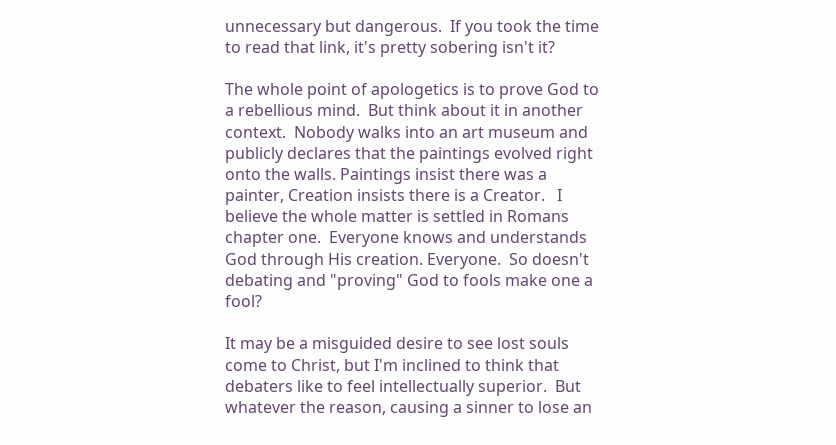unnecessary but dangerous.  If you took the time to read that link, it's pretty sobering isn't it?

The whole point of apologetics is to prove God to a rebellious mind.  But think about it in another context.  Nobody walks into an art museum and publicly declares that the paintings evolved right onto the walls. Paintings insist there was a painter, Creation insists there is a Creator.   I believe the whole matter is settled in Romans chapter one.  Everyone knows and understands God through His creation. Everyone.  So doesn't debating and "proving" God to fools make one a fool?

It may be a misguided desire to see lost souls come to Christ, but I'm inclined to think that debaters like to feel intellectually superior.  But whatever the reason, causing a sinner to lose an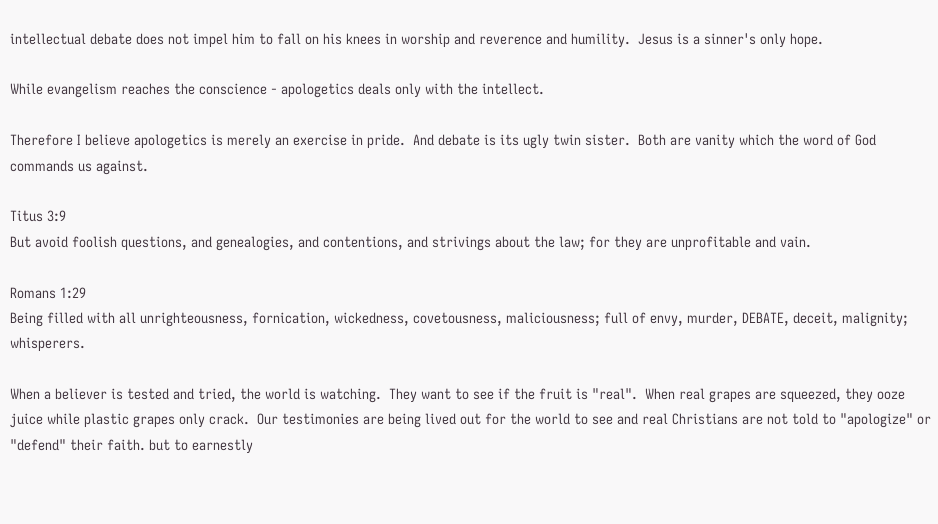intellectual debate does not impel him to fall on his knees in worship and reverence and humility.  Jesus is a sinner's only hope.

While evangelism reaches the conscience - apologetics deals only with the intellect.

Therefore I believe apologetics is merely an exercise in pride.  And debate is its ugly twin sister.  Both are vanity which the word of God commands us against.

Titus 3:9
But avoid foolish questions, and genealogies, and contentions, and strivings about the law; for they are unprofitable and vain.

Romans 1:29
Being filled with all unrighteousness, fornication, wickedness, covetousness, maliciousness; full of envy, murder, DEBATE, deceit, malignity; whisperers.

When a believer is tested and tried, the world is watching.  They want to see if the fruit is "real".  When real grapes are squeezed, they ooze juice while plastic grapes only crack.  Our testimonies are being lived out for the world to see and real Christians are not told to "apologize" or "defend" their faith. but to earnestly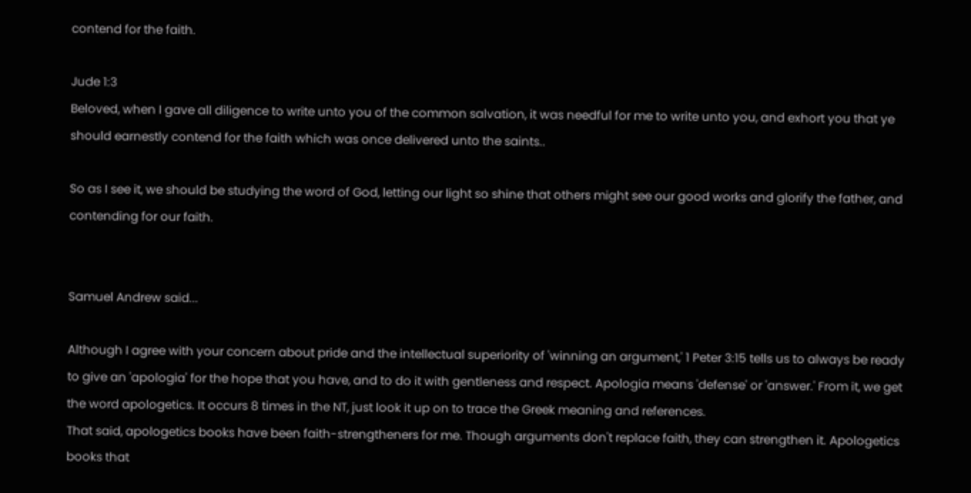contend for the faith.

Jude 1:3
Beloved, when I gave all diligence to write unto you of the common salvation, it was needful for me to write unto you, and exhort you that ye should earnestly contend for the faith which was once delivered unto the saints..

So as I see it, we should be studying the word of God, letting our light so shine that others might see our good works and glorify the father, and contending for our faith.


Samuel Andrew said...

Although I agree with your concern about pride and the intellectual superiority of 'winning an argument,' 1 Peter 3:15 tells us to always be ready to give an 'apologia' for the hope that you have, and to do it with gentleness and respect. Apologia means 'defense' or 'answer.' From it, we get the word apologetics. It occurs 8 times in the NT, just look it up on to trace the Greek meaning and references.
That said, apologetics books have been faith-strengtheners for me. Though arguments don't replace faith, they can strengthen it. Apologetics books that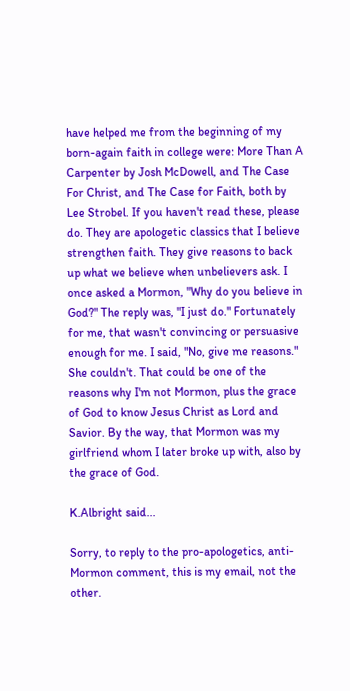have helped me from the beginning of my born-again faith in college were: More Than A Carpenter by Josh McDowell, and The Case For Christ, and The Case for Faith, both by Lee Strobel. If you haven't read these, please do. They are apologetic classics that I believe strengthen faith. They give reasons to back up what we believe when unbelievers ask. I once asked a Mormon, "Why do you believe in God?" The reply was, "I just do." Fortunately for me, that wasn't convincing or persuasive enough for me. I said, "No, give me reasons." She couldn't. That could be one of the reasons why I'm not Mormon, plus the grace of God to know Jesus Christ as Lord and Savior. By the way, that Mormon was my girlfriend whom I later broke up with, also by the grace of God.

K.Albright said...

Sorry, to reply to the pro-apologetics, anti-Mormon comment, this is my email, not the other.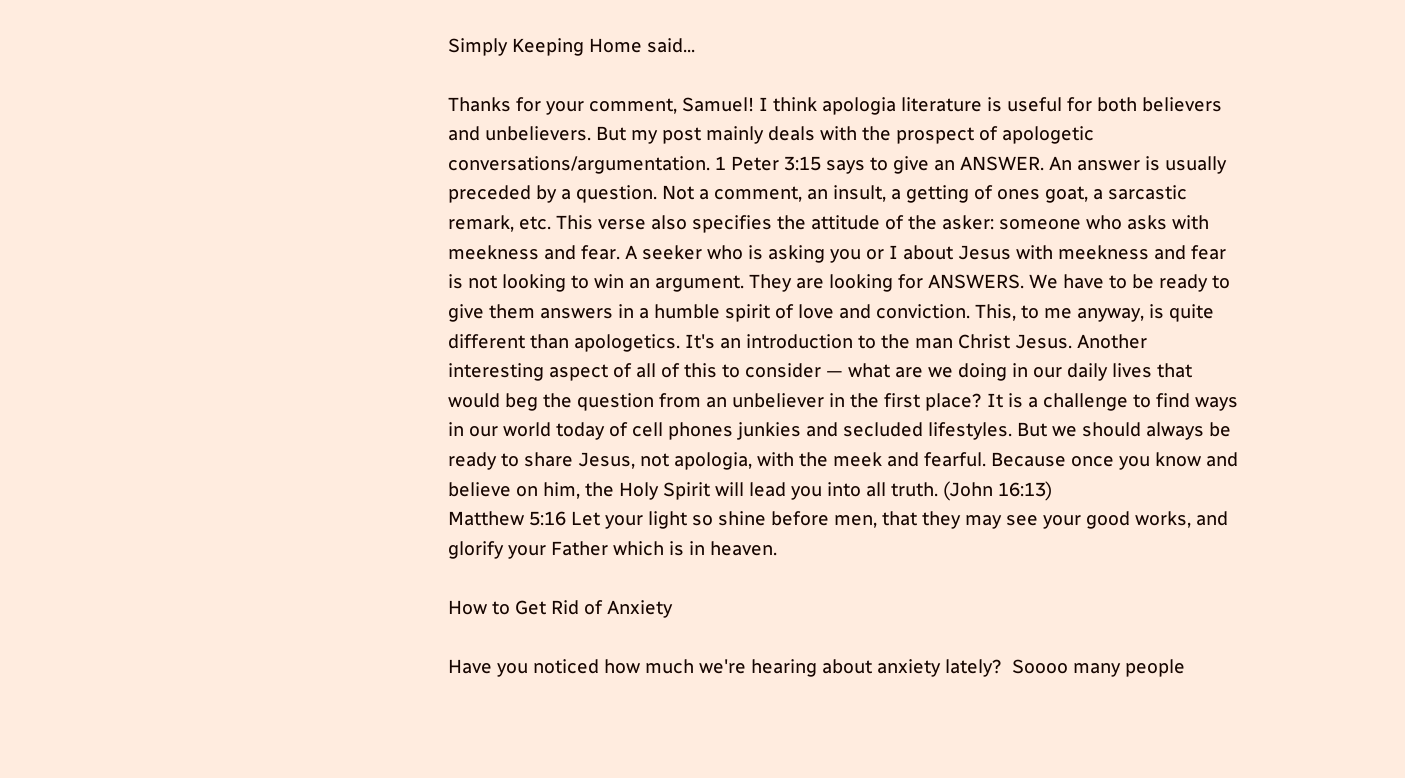Simply Keeping Home said...

Thanks for your comment, Samuel! I think apologia literature is useful for both believers and unbelievers. But my post mainly deals with the prospect of apologetic conversations/argumentation. 1 Peter 3:15 says to give an ANSWER. An answer is usually preceded by a question. Not a comment, an insult, a getting of ones goat, a sarcastic remark, etc. This verse also specifies the attitude of the asker: someone who asks with meekness and fear. A seeker who is asking you or I about Jesus with meekness and fear is not looking to win an argument. They are looking for ANSWERS. We have to be ready to give them answers in a humble spirit of love and conviction. This, to me anyway, is quite different than apologetics. It's an introduction to the man Christ Jesus. Another interesting aspect of all of this to consider — what are we doing in our daily lives that would beg the question from an unbeliever in the first place? It is a challenge to find ways in our world today of cell phones junkies and secluded lifestyles. But we should always be ready to share Jesus, not apologia, with the meek and fearful. Because once you know and believe on him, the Holy Spirit will lead you into all truth. (John 16:13)
Matthew 5:16 Let your light so shine before men, that they may see your good works, and glorify your Father which is in heaven.

How to Get Rid of Anxiety

Have you noticed how much we're hearing about anxiety lately?  Soooo many people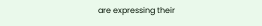are expressing their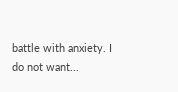battle with anxiety. I do not want...